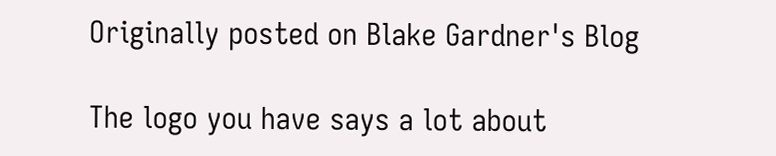Originally posted on Blake Gardner's Blog

The logo you have says a lot about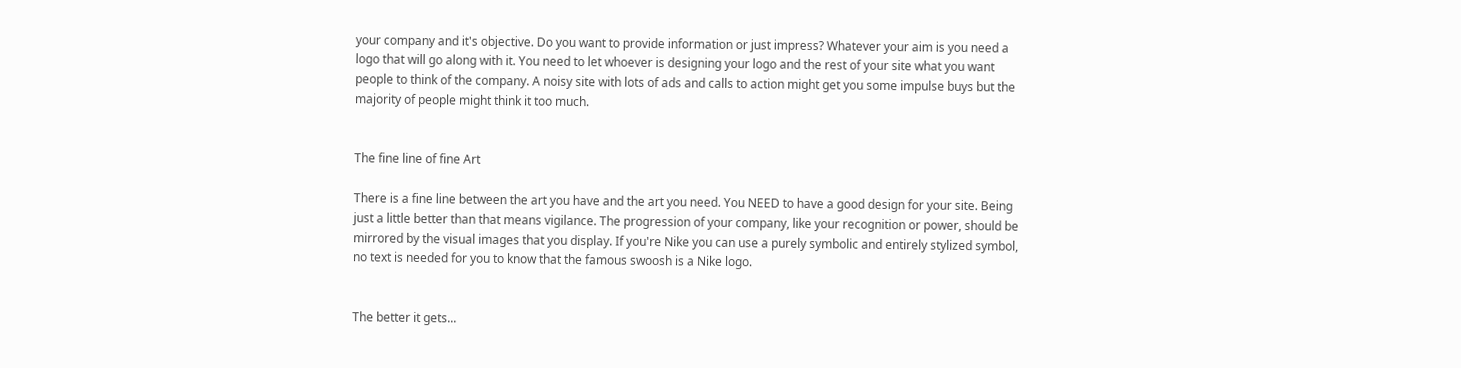your company and it's objective. Do you want to provide information or just impress? Whatever your aim is you need a logo that will go along with it. You need to let whoever is designing your logo and the rest of your site what you want people to think of the company. A noisy site with lots of ads and calls to action might get you some impulse buys but the majority of people might think it too much.


The fine line of fine Art

There is a fine line between the art you have and the art you need. You NEED to have a good design for your site. Being just a little better than that means vigilance. The progression of your company, like your recognition or power, should be mirrored by the visual images that you display. If you're Nike you can use a purely symbolic and entirely stylized symbol, no text is needed for you to know that the famous swoosh is a Nike logo.


The better it gets...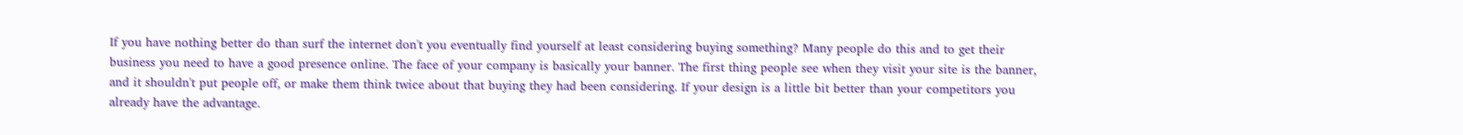If you have nothing better do than surf the internet don't you eventually find yourself at least considering buying something? Many people do this and to get their business you need to have a good presence online. The face of your company is basically your banner. The first thing people see when they visit your site is the banner, and it shouldn't put people off, or make them think twice about that buying they had been considering. If your design is a little bit better than your competitors you already have the advantage.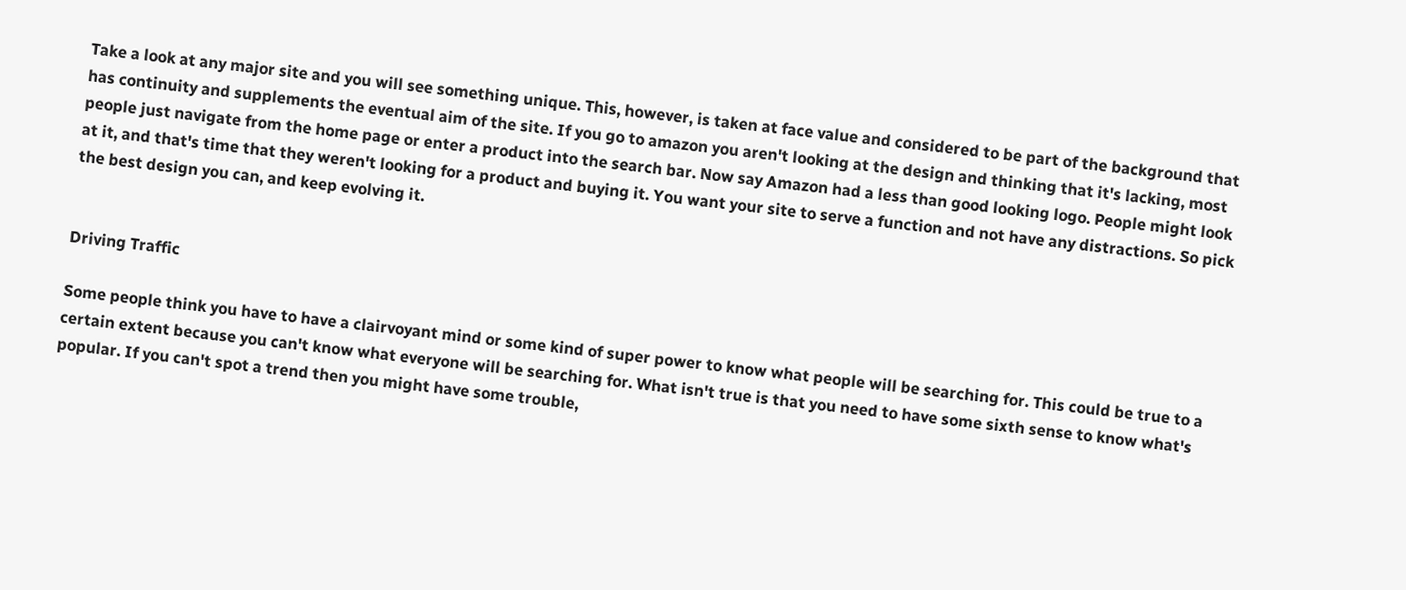Take a look at any major site and you will see something unique. This, however, is taken at face value and considered to be part of the background that has continuity and supplements the eventual aim of the site. If you go to amazon you aren't looking at the design and thinking that it's lacking, most people just navigate from the home page or enter a product into the search bar. Now say Amazon had a less than good looking logo. People might look at it, and that's time that they weren't looking for a product and buying it. You want your site to serve a function and not have any distractions. So pick the best design you can, and keep evolving it.


Driving Traffic

Some people think you have to have a clairvoyant mind or some kind of super power to know what people will be searching for. This could be true to a certain extent because you can't know what everyone will be searching for. What isn't true is that you need to have some sixth sense to know what's popular. If you can't spot a trend then you might have some trouble,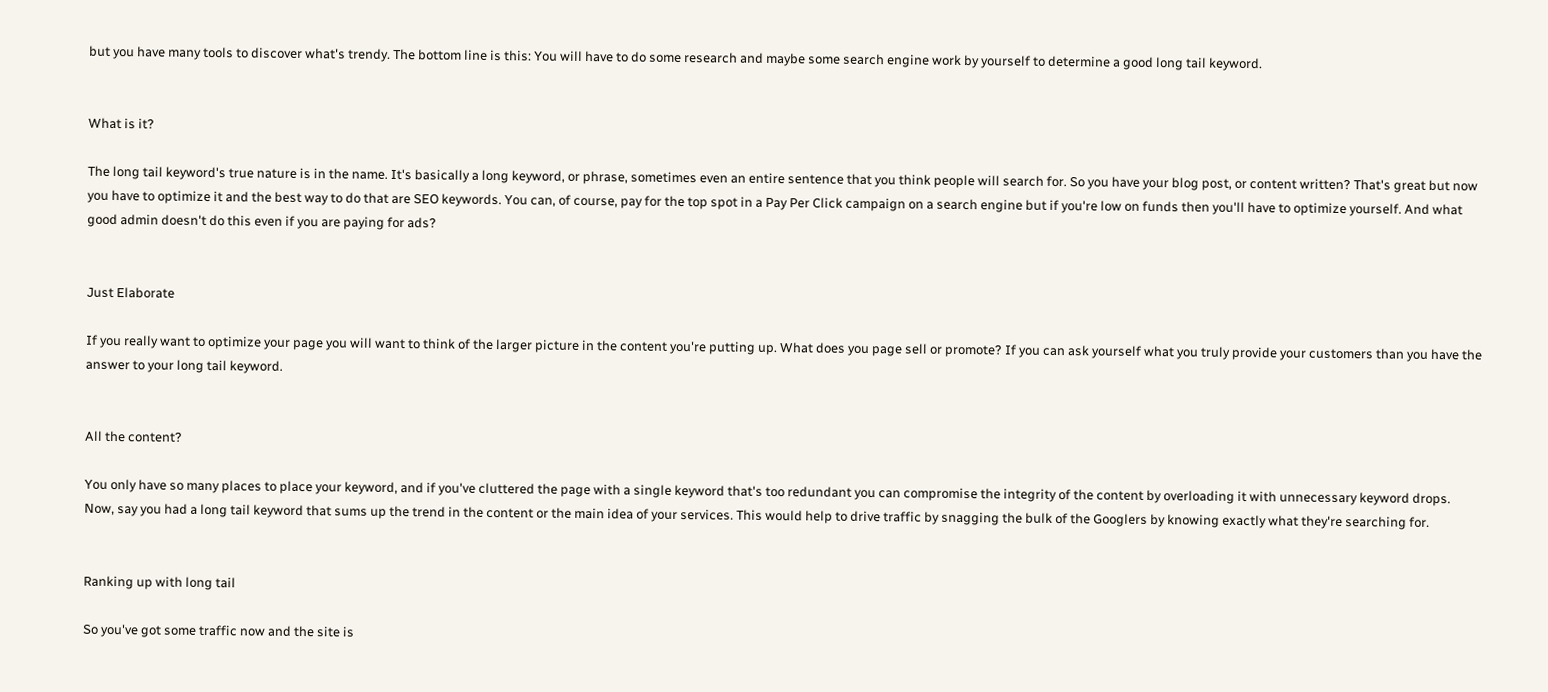but you have many tools to discover what's trendy. The bottom line is this: You will have to do some research and maybe some search engine work by yourself to determine a good long tail keyword.


What is it?

The long tail keyword's true nature is in the name. It's basically a long keyword, or phrase, sometimes even an entire sentence that you think people will search for. So you have your blog post, or content written? That's great but now you have to optimize it and the best way to do that are SEO keywords. You can, of course, pay for the top spot in a Pay Per Click campaign on a search engine but if you're low on funds then you'll have to optimize yourself. And what good admin doesn't do this even if you are paying for ads?


Just Elaborate

If you really want to optimize your page you will want to think of the larger picture in the content you're putting up. What does you page sell or promote? If you can ask yourself what you truly provide your customers than you have the answer to your long tail keyword.


All the content?

You only have so many places to place your keyword, and if you've cluttered the page with a single keyword that's too redundant you can compromise the integrity of the content by overloading it with unnecessary keyword drops. Now, say you had a long tail keyword that sums up the trend in the content or the main idea of your services. This would help to drive traffic by snagging the bulk of the Googlers by knowing exactly what they're searching for.


Ranking up with long tail

So you've got some traffic now and the site is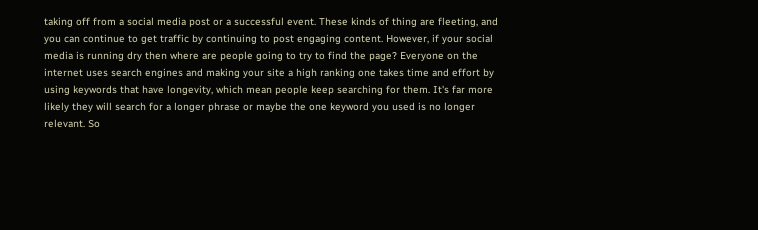taking off from a social media post or a successful event. These kinds of thing are fleeting, and you can continue to get traffic by continuing to post engaging content. However, if your social media is running dry then where are people going to try to find the page? Everyone on the internet uses search engines and making your site a high ranking one takes time and effort by using keywords that have longevity, which mean people keep searching for them. It's far more likely they will search for a longer phrase or maybe the one keyword you used is no longer relevant. So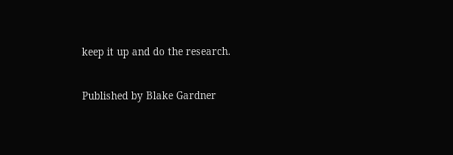keep it up and do the research.

Published by Blake Gardner